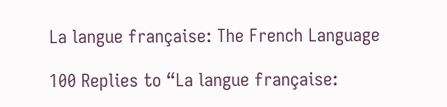La langue française: The French Language

100 Replies to “La langue française: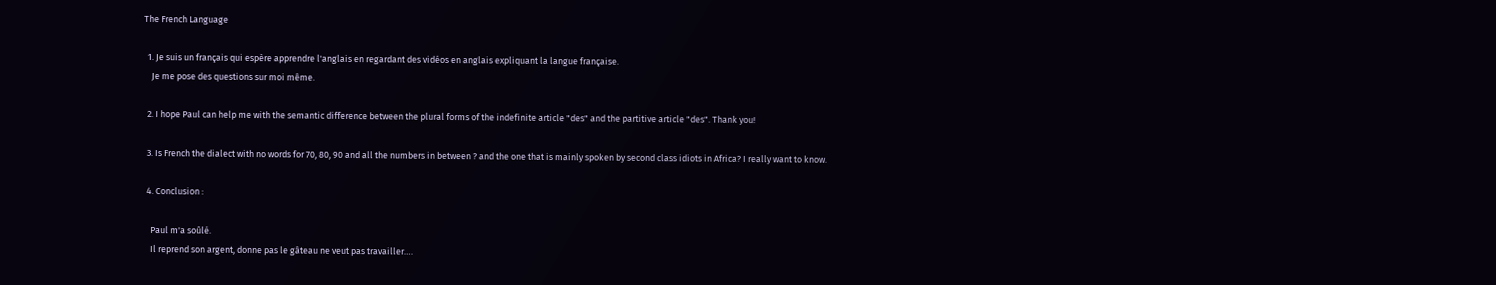The French Language

  1. Je suis un français qui espère apprendre l'anglais en regardant des vidéos en anglais expliquant la langue française.
    Je me pose des questions sur moi même.

  2. I hope Paul can help me with the semantic difference between the plural forms of the indefinite article "des" and the partitive article "des". Thank you!

  3. Is French the dialect with no words for 70, 80, 90 and all the numbers in between ? and the one that is mainly spoken by second class idiots in Africa? I really want to know.

  4. Conclusion :

    Paul m'a soûlé.
    Il reprend son argent, donne pas le gâteau ne veut pas travailler….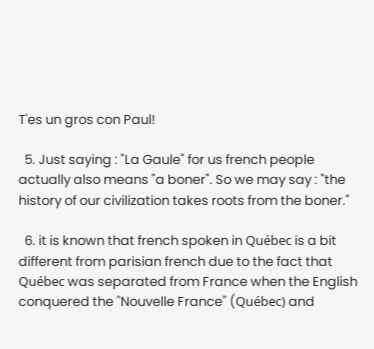T'es un gros con Paul!

  5. Just saying : "La Gaule" for us french people actually also means "a boner". So we may say : "the history of our civilization takes roots from the boner."

  6. it is known that french spoken in Québec is a bit different from parisian french due to the fact that Québec was separated from France when the English conquered the ''Nouvelle France'' (Québec) and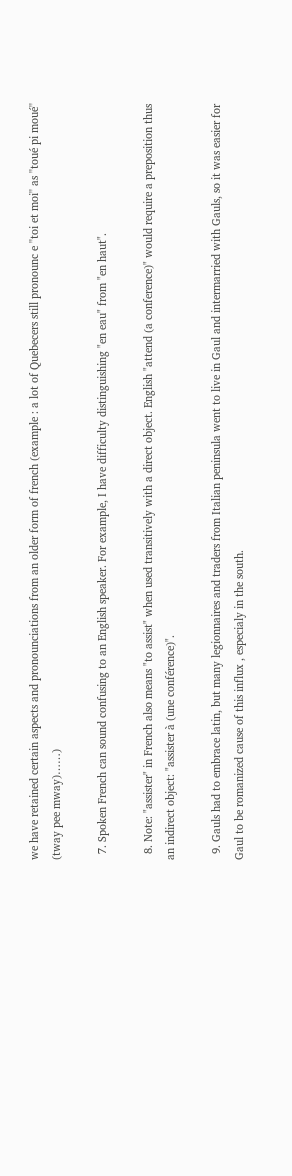we have retained certain aspects and pronounciations from an older form of french (example : a lot of Quebecers still pronounc e ''toi et moi'' as ''toué pi moué'' (tway pee mway)……)

  7. Spoken French can sound confusing to an English speaker. For example, I have difficulty distinguishing "en eau" from "en haut".

  8. Note: "assister" in French also means "to assist" when used transitively with a direct object. English "attend (a conference)" would require a preposition thus an indirect object: "assister à (une conférence)".

  9. Gauls had to embrace latin, but many legionnaires and traders from Italian peninsula went to live in Gaul and intermarried with Gauls, so it was easier for Gaul to be romanized cause of this influx , especialy in the south.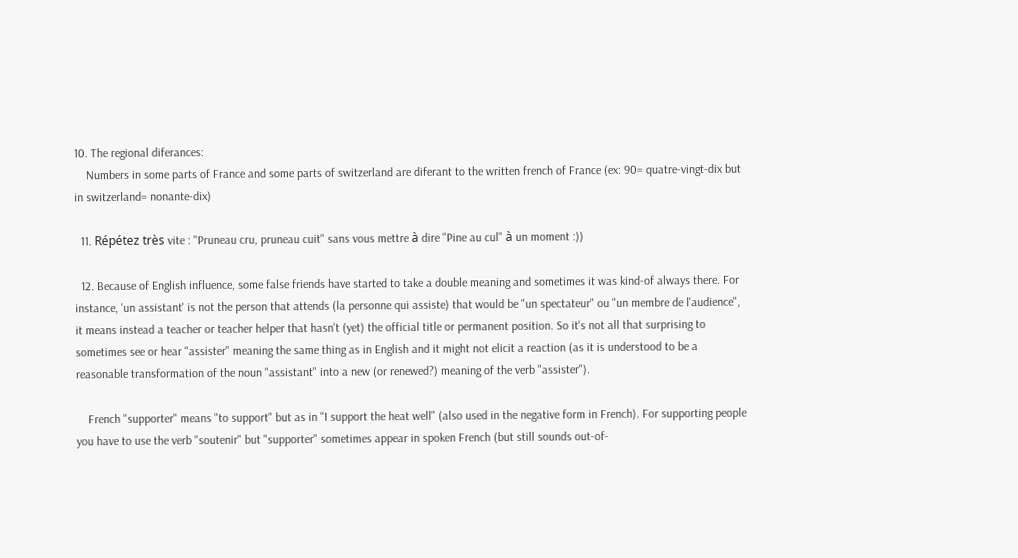10. The regional diferances:
    Numbers in some parts of France and some parts of switzerland are diferant to the written french of France (ex: 90= quatre-vingt-dix but in switzerland= nonante-dix)

  11. Répétez très vite : "Pruneau cru, pruneau cuit" sans vous mettre à dire "Pine au cul" à un moment :))

  12. Because of English influence, some false friends have started to take a double meaning and sometimes it was kind-of always there. For instance, 'un assistant' is not the person that attends (la personne qui assiste) that would be "un spectateur" ou "un membre de l'audience", it means instead a teacher or teacher helper that hasn't (yet) the official title or permanent position. So it's not all that surprising to sometimes see or hear "assister" meaning the same thing as in English and it might not elicit a reaction (as it is understood to be a reasonable transformation of the noun "assistant" into a new (or renewed?) meaning of the verb "assister").

    French "supporter" means "to support" but as in "I support the heat well" (also used in the negative form in French). For supporting people you have to use the verb "soutenir" but "supporter" sometimes appear in spoken French (but still sounds out-of-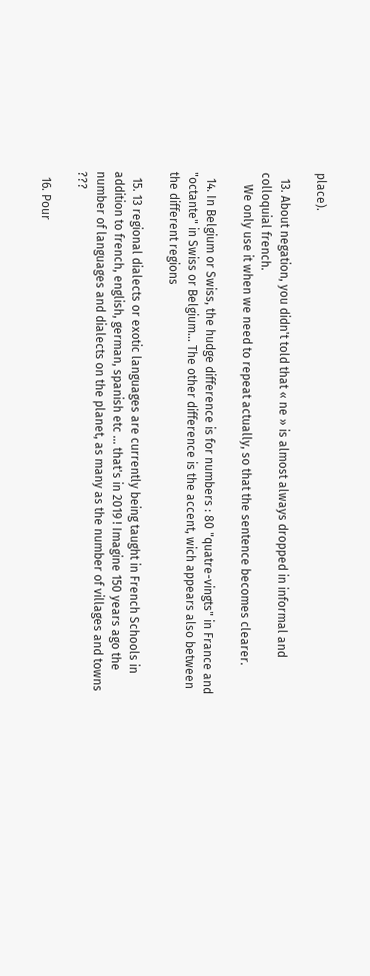place).

  13. About negation, you didn't told that « ne » is almost always dropped in informal and colloquial french.
    We only use it when we need to repeat actually, so that the sentence becomes clearer.

  14. In Belgium or Swiss, the hudge difference is for numbers : 80 "quatre-vingts" in France and "octante" in Swiss or Belgium… The other difference is the accent, wich appears also between the different regions

  15. 13 regional dialects or exotic languages are currently being taught in French Schools in addition to french, english, german, spanish etc … that's in 2019 ! Imagine 150 years ago the number of languages and dialects on the planet, as many as the number of villages and towns ???

  16. Pour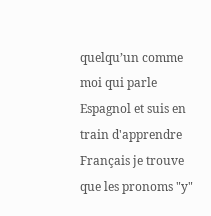quelqu’un comme moi qui parle Espagnol et suis en train d'apprendre Français je trouve que les pronoms "y"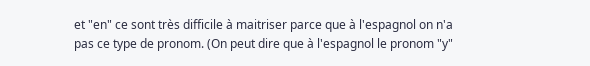et "en" ce sont très difficile à maitriser parce que à l'espagnol on n'a pas ce type de pronom. (On peut dire que à l'espagnol le pronom "y"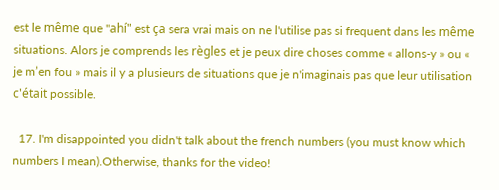est le même que "ahí" est ça sera vrai mais on ne l'utilise pas si frequent dans les même situations. Alors je comprends les règles et je peux dire choses comme « allons-y » ou « je m’en fou » mais il y a plusieurs de situations que je n'imaginais pas que leur utilisation c'était possible.

  17. I'm disappointed you didn't talk about the french numbers (you must know which numbers I mean).Otherwise, thanks for the video!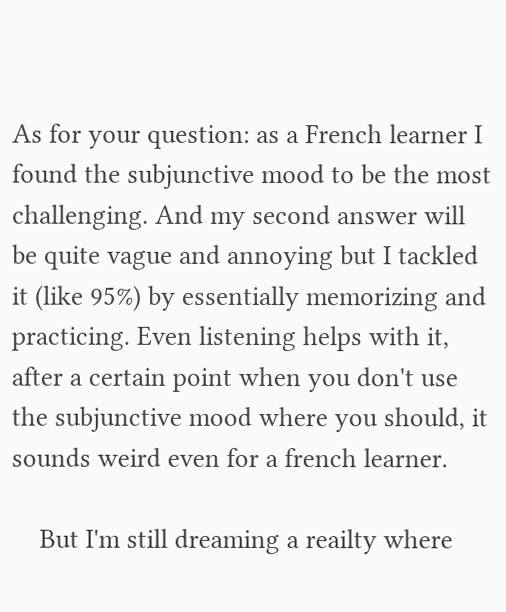As for your question: as a French learner I found the subjunctive mood to be the most challenging. And my second answer will be quite vague and annoying but I tackled it (like 95%) by essentially memorizing and practicing. Even listening helps with it, after a certain point when you don't use the subjunctive mood where you should, it sounds weird even for a french learner.

    But I'm still dreaming a reailty where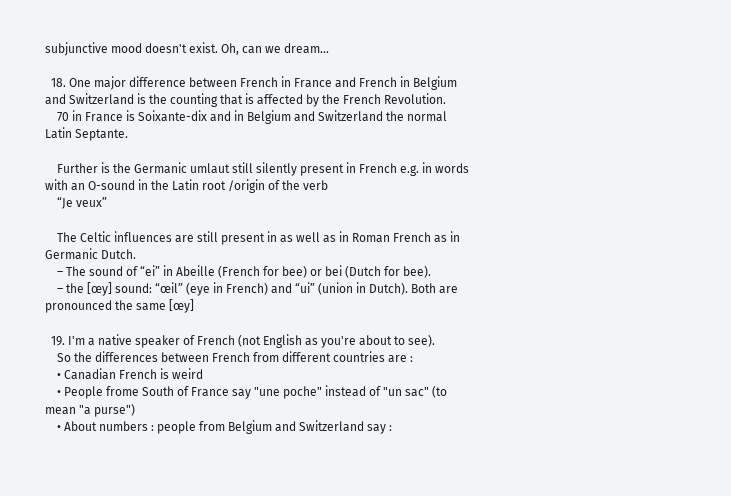subjunctive mood doesn't exist. Oh, can we dream…

  18. One major difference between French in France and French in Belgium and Switzerland is the counting that is affected by the French Revolution.
    70 in France is Soixante-dix and in Belgium and Switzerland the normal Latin Septante.

    Further is the Germanic umlaut still silently present in French e.g. in words with an O-sound in the Latin root /origin of the verb
    “Je veux”

    The Celtic influences are still present in as well as in Roman French as in Germanic Dutch.
    – The sound of “ei” in Abeille (French for bee) or bei (Dutch for bee).
    – the [œy] sound: “œil” (eye in French) and “ui” (union in Dutch). Both are pronounced the same [œy]

  19. I'm a native speaker of French (not English as you're about to see).
    So the differences between French from different countries are :
    • Canadian French is weird
    • People frome South of France say "une poche" instead of "un sac" (to mean "a purse")
    • About numbers : people from Belgium and Switzerland say :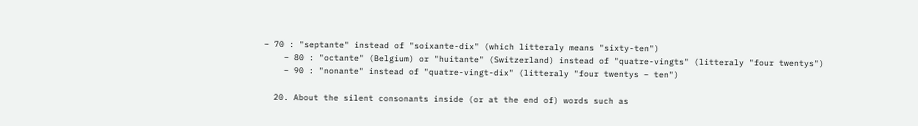– 70 : "septante" instead of "soixante-dix" (which litteraly means "sixty-ten")
    – 80 : "octante" (Belgium) or "huitante" (Switzerland) instead of "quatre-vingts" (litteraly "four twentys")
    – 90 : "nonante" instead of "quatre-vingt-dix" (litteraly "four twentys – ten")

  20. About the silent consonants inside (or at the end of) words such as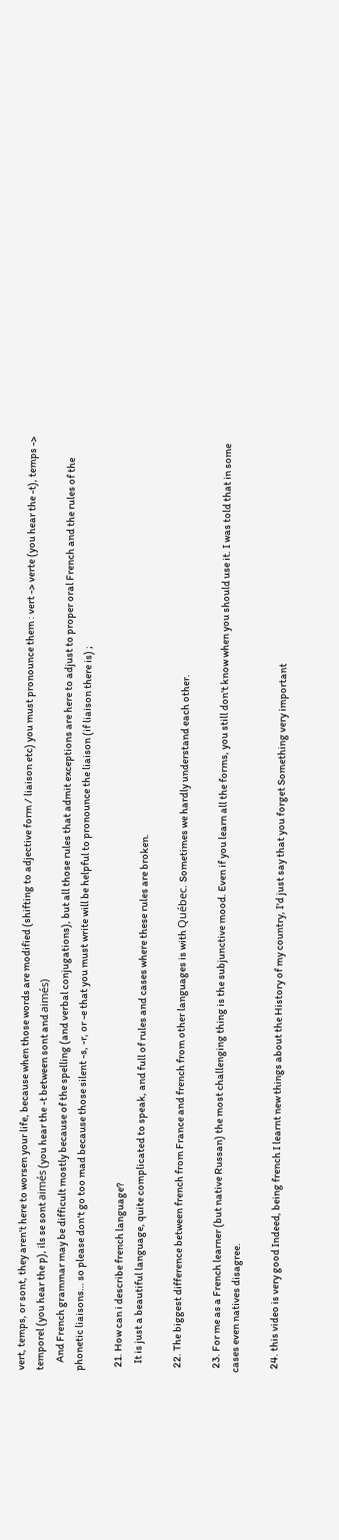vert, temps, or sont, they aren't here to worsen your life, because when those words are modified (shifting to adjective form / liaison etc) you must pronounce them : vert -> verte (you hear the -t), temps -> temporel (you hear the p), ils se sont aimés (you hear the -t between sont and aimés)
    And French grammar may be difficult mostly because of the spelling (and verbal conjugations), but all those rules that admit exceptions are here to adjust to proper oral French and the rules of the phonetic liaisons… so please don't go too mad because those silent -s, -r, or -e that you must write will be helpful to pronounce the liaison (if liaison there is) ;

  21. How can i describe french language?
    It is just a beautiful language, quite complicated to speak, and full of rules and cases where these rules are broken.

  22. The biggest difference between french from France and french from other languages is with Québec. Sometimes we hardly understand each other.

  23. For me as a French learner (but native Russan) the most challenging thing is the subjunctive mood. Even if you learn all the forms, you still don't know when you should use it. I was told that in some cases even natives disagree.

  24. this video is very good Indeed, being french I learnt new things about the History of my country, I'd just say that you forget Something very important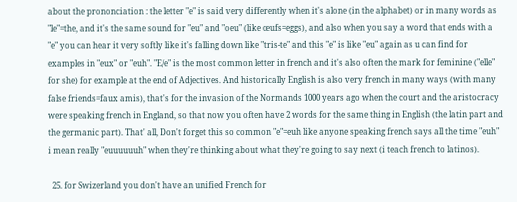about the prononciation : the letter "e" is said very differently when it's alone (in the alphabet) or in many words as "le"=the, and it's the same sound for "eu" and "oeu" (like œufs=eggs), and also when you say a word that ends with a "e" you can hear it very softly like it's falling down like "tris-te" and this "e" is like "eu" again as u can find for examples in "eux" or "euh". "E/e" is the most common letter in french and it's also often the mark for feminine ("elle" for she) for example at the end of Adjectives. And historically English is also very french in many ways (with many false friends=faux amis), that's for the invasion of the Normands 1000 years ago when the court and the aristocracy were speaking french in England, so that now you often have 2 words for the same thing in English (the latin part and the germanic part). That' all, Don't forget this so common "e"=euh like anyone speaking french says all the time "euh" i mean really "euuuuuuh" when they're thinking about what they're going to say next (i teach french to latinos).

  25. for Swizerland you don't have an unified French for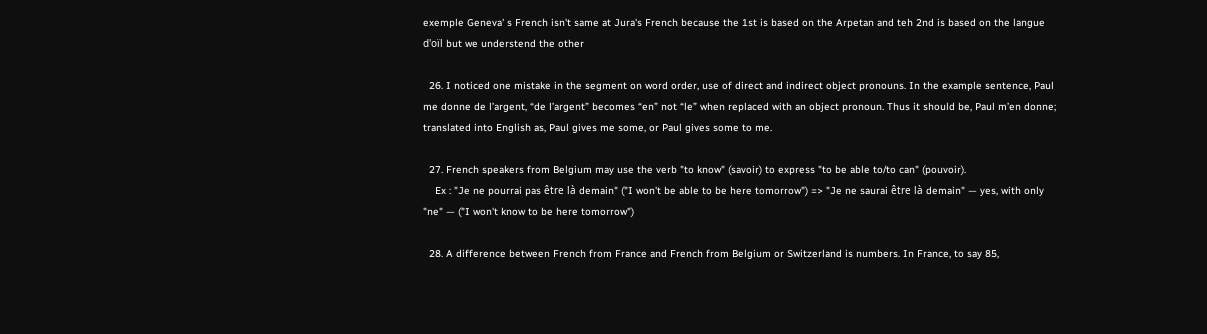exemple Geneva' s French isn't same at Jura's French because the 1st is based on the Arpetan and teh 2nd is based on the langue d'oïl but we understend the other

  26. I noticed one mistake in the segment on word order, use of direct and indirect object pronouns. In the example sentence, Paul me donne de l’argent, “de l’argent” becomes “en” not “le” when replaced with an object pronoun. Thus it should be, Paul m’en donne; translated into English as, Paul gives me some, or Paul gives some to me.

  27. French speakers from Belgium may use the verb "to know" (savoir) to express "to be able to/to can" (pouvoir).
    Ex : "Je ne pourrai pas être là demain" ("I won't be able to be here tomorrow") => "Je ne saurai être là demain" — yes, with only "ne" — ("I won't know to be here tomorrow")

  28. A difference between French from France and French from Belgium or Switzerland is numbers. In France, to say 85,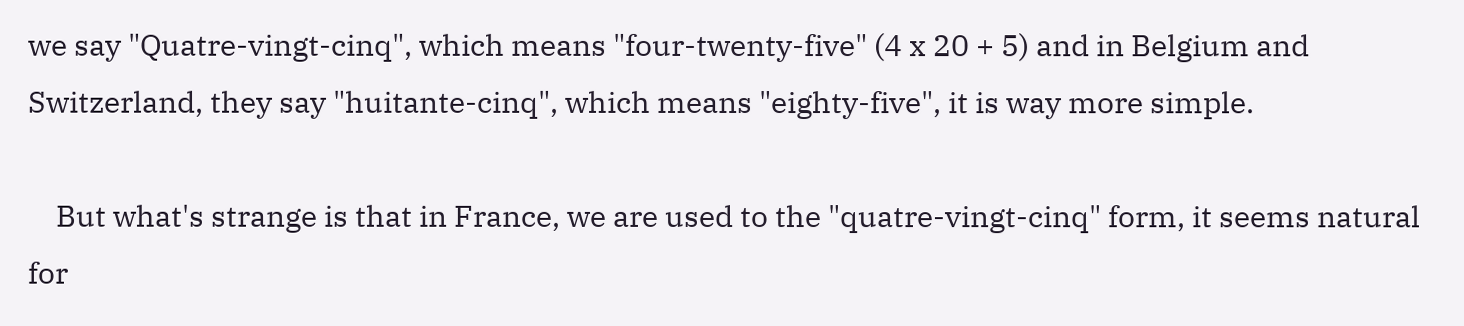we say "Quatre-vingt-cinq", which means "four-twenty-five" (4 x 20 + 5) and in Belgium and Switzerland, they say "huitante-cinq", which means "eighty-five", it is way more simple.

    But what's strange is that in France, we are used to the "quatre-vingt-cinq" form, it seems natural for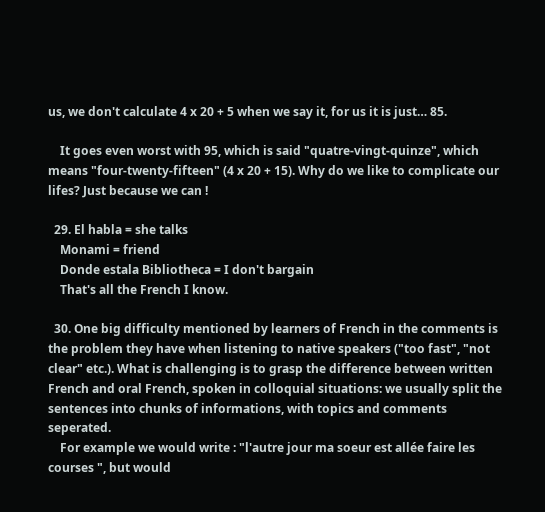us, we don't calculate 4 x 20 + 5 when we say it, for us it is just… 85.

    It goes even worst with 95, which is said "quatre-vingt-quinze", which means "four-twenty-fifteen" (4 x 20 + 15). Why do we like to complicate our lifes? Just because we can !

  29. El habla = she talks
    Monami = friend
    Donde estala Bibliotheca = I don't bargain
    That's all the French I know.

  30. One big difficulty mentioned by learners of French in the comments is the problem they have when listening to native speakers ("too fast", "not clear" etc.). What is challenging is to grasp the difference between written French and oral French, spoken in colloquial situations: we usually split the sentences into chunks of informations, with topics and comments seperated.
    For example we would write : "l'autre jour ma soeur est allée faire les courses ", but would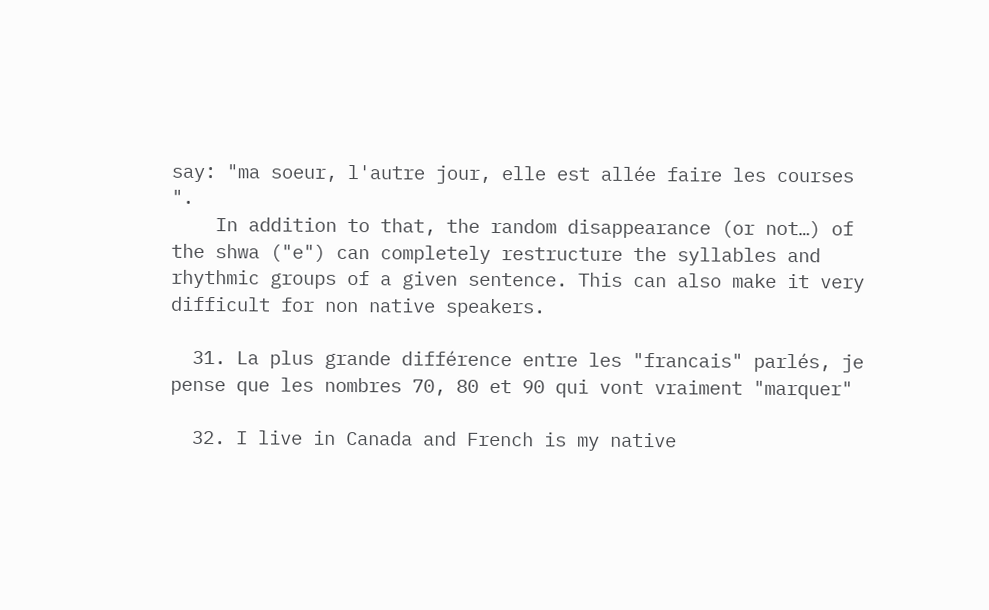say: "ma soeur, l'autre jour, elle est allée faire les courses ".
    In addition to that, the random disappearance (or not…) of the shwa ("e") can completely restructure the syllables and rhythmic groups of a given sentence. This can also make it very difficult for non native speakers.

  31. La plus grande différence entre les "francais" parlés, je pense que les nombres 70, 80 et 90 qui vont vraiment "marquer"

  32. I live in Canada and French is my native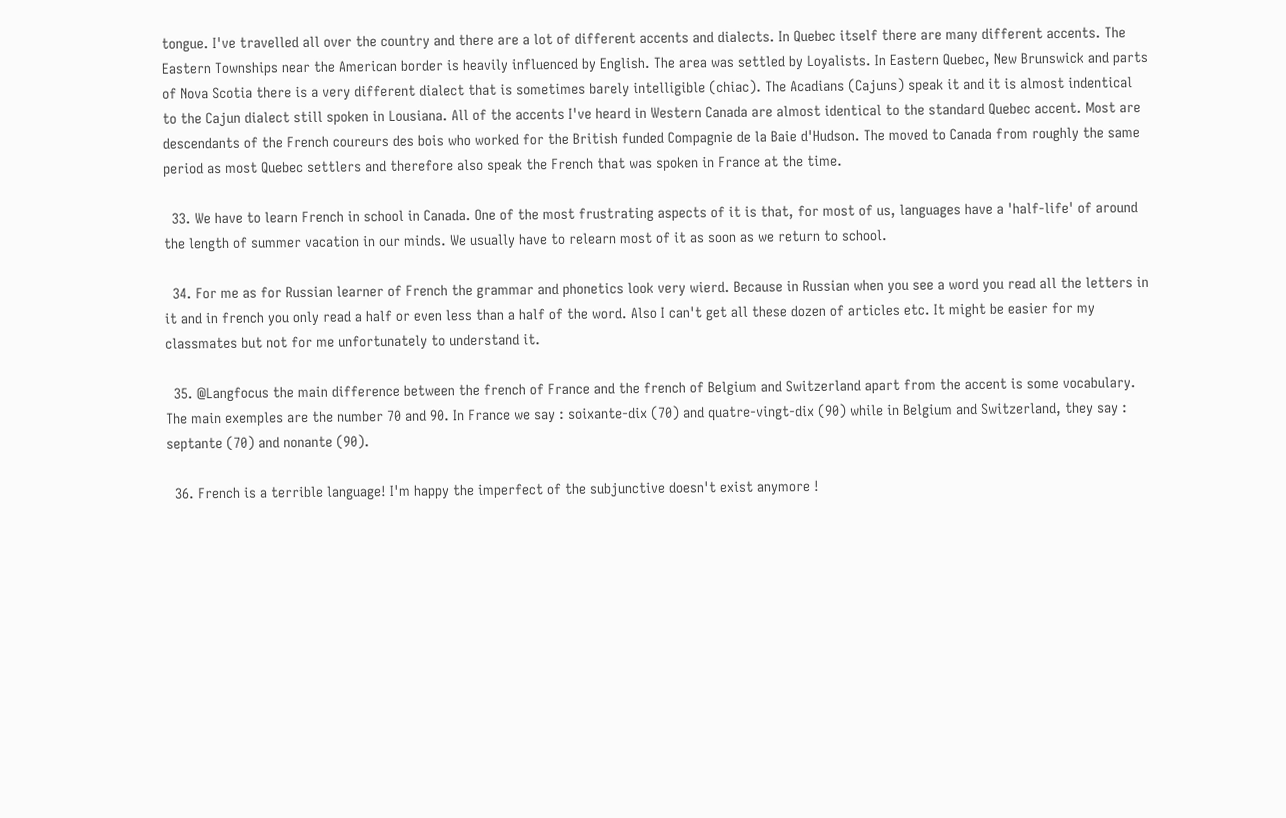tongue. I've travelled all over the country and there are a lot of different accents and dialects. In Quebec itself there are many different accents. The Eastern Townships near the American border is heavily influenced by English. The area was settled by Loyalists. In Eastern Quebec, New Brunswick and parts of Nova Scotia there is a very different dialect that is sometimes barely intelligible (chiac). The Acadians (Cajuns) speak it and it is almost indentical to the Cajun dialect still spoken in Lousiana. All of the accents I've heard in Western Canada are almost identical to the standard Quebec accent. Most are descendants of the French coureurs des bois who worked for the British funded Compagnie de la Baie d'Hudson. The moved to Canada from roughly the same period as most Quebec settlers and therefore also speak the French that was spoken in France at the time.

  33. We have to learn French in school in Canada. One of the most frustrating aspects of it is that, for most of us, languages have a 'half-life' of around the length of summer vacation in our minds. We usually have to relearn most of it as soon as we return to school.

  34. For me as for Russian learner of French the grammar and phonetics look very wierd. Because in Russian when you see a word you read all the letters in it and in french you only read a half or even less than a half of the word. Also I can't get all these dozen of articles etc. It might be easier for my classmates but not for me unfortunately to understand it.

  35. @Langfocus the main difference between the french of France and the french of Belgium and Switzerland apart from the accent is some vocabulary. The main exemples are the number 70 and 90. In France we say : soixante-dix (70) and quatre-vingt-dix (90) while in Belgium and Switzerland, they say : septante (70) and nonante (90).

  36. French is a terrible language! I'm happy the imperfect of the subjunctive doesn't exist anymore !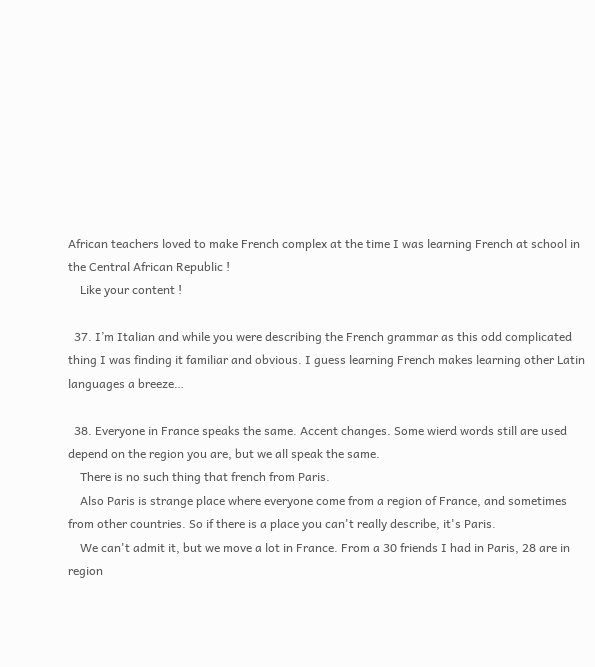African teachers loved to make French complex at the time I was learning French at school in the Central African Republic !
    Like your content !

  37. I’m Italian and while you were describing the French grammar as this odd complicated thing I was finding it familiar and obvious. I guess learning French makes learning other Latin languages a breeze…

  38. Everyone in France speaks the same. Accent changes. Some wierd words still are used depend on the region you are, but we all speak the same.
    There is no such thing that french from Paris.
    Also Paris is strange place where everyone come from a region of France, and sometimes from other countries. So if there is a place you can't really describe, it's Paris.
    We can't admit it, but we move a lot in France. From a 30 friends I had in Paris, 28 are in region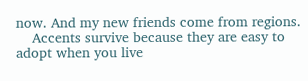now. And my new friends come from regions.
    Accents survive because they are easy to adopt when you live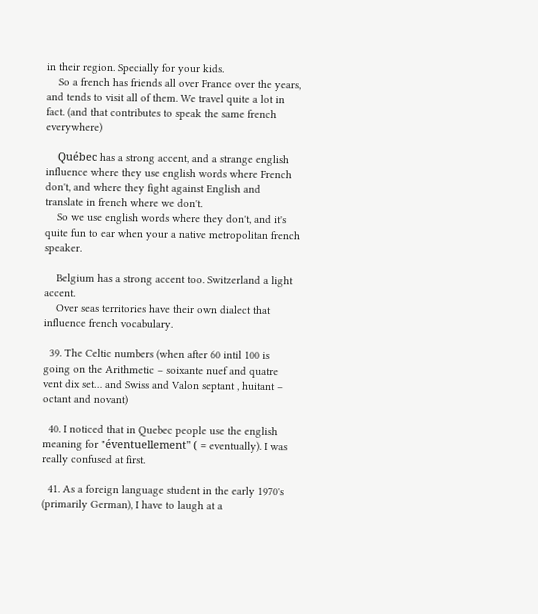in their region. Specially for your kids.
    So a french has friends all over France over the years, and tends to visit all of them. We travel quite a lot in fact. (and that contributes to speak the same french everywhere)

    Québec has a strong accent, and a strange english influence where they use english words where French don't, and where they fight against English and translate in french where we don't.
    So we use english words where they don't, and it's quite fun to ear when your a native metropolitan french speaker.

    Belgium has a strong accent too. Switzerland a light accent.
    Over seas territories have their own dialect that influence french vocabulary.

  39. The Celtic numbers (when after 60 intil 100 is going on the Arithmetic – soixante nuef and quatre vent dix set… and Swiss and Valon septant , huitant – octant and novant)

  40. I noticed that in Quebec people use the english meaning for "éventuellement" ( = eventually). I was really confused at first.

  41. As a foreign language student in the early 1970's (primarily German), I have to laugh at a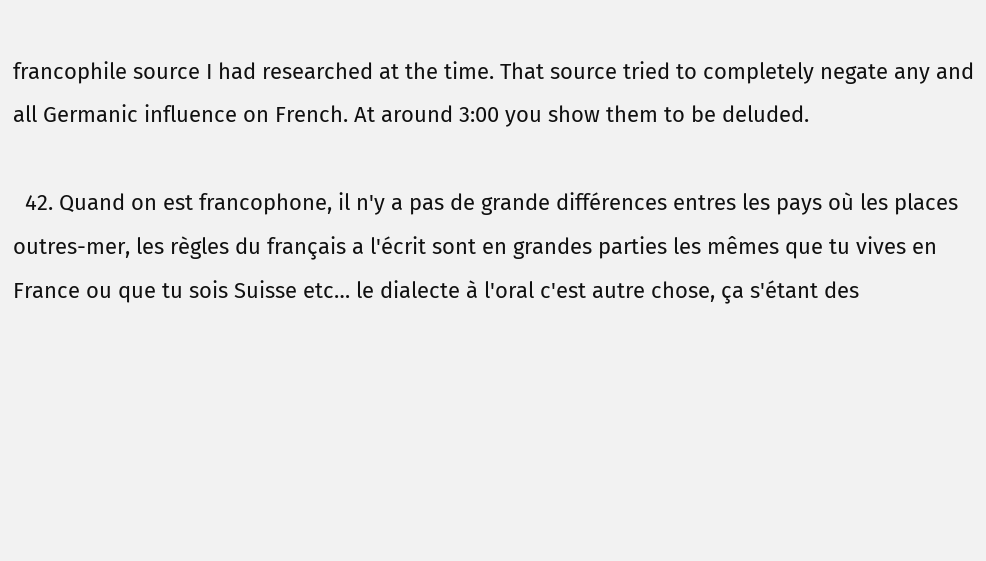francophile source I had researched at the time. That source tried to completely negate any and all Germanic influence on French. At around 3:00 you show them to be deluded.

  42. Quand on est francophone, il n'y a pas de grande différences entres les pays où les places outres-mer, les règles du français a l'écrit sont en grandes parties les mêmes que tu vives en France ou que tu sois Suisse etc… le dialecte à l'oral c'est autre chose, ça s'étant des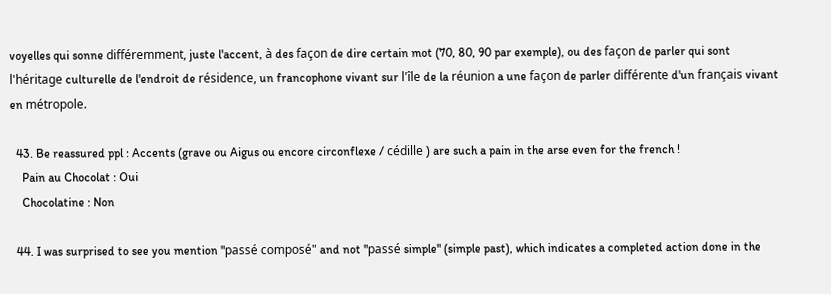voyelles qui sonne différemment, juste l'accent, à des façon de dire certain mot (70, 80, 90 par exemple), ou des façon de parler qui sont l'héritage culturelle de l'endroit de résidence, un francophone vivant sur l'île de la réunion a une façon de parler différente d'un français vivant en métropole.

  43. Be reassured ppl : Accents (grave ou Aigus ou encore circonflexe / cédille ) are such a pain in the arse even for the french !
    Pain au Chocolat : Oui
    Chocolatine : Non

  44. I was surprised to see you mention "passé composé" and not "passé simple" (simple past), which indicates a completed action done in the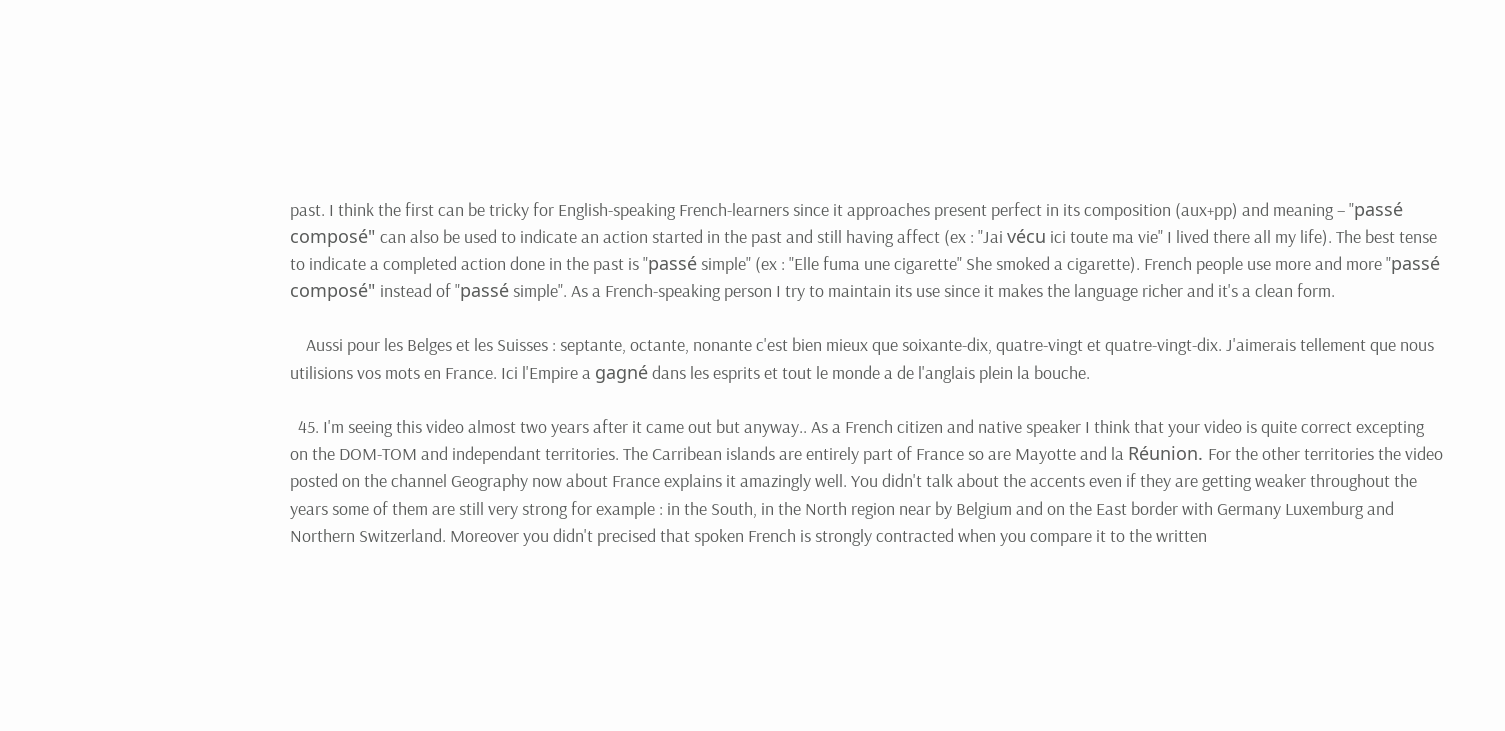past. I think the first can be tricky for English-speaking French-learners since it approaches present perfect in its composition (aux+pp) and meaning – "passé composé" can also be used to indicate an action started in the past and still having affect (ex : "Jai vécu ici toute ma vie" I lived there all my life). The best tense to indicate a completed action done in the past is "passé simple" (ex : "Elle fuma une cigarette" She smoked a cigarette). French people use more and more "passé composé" instead of "passé simple". As a French-speaking person I try to maintain its use since it makes the language richer and it's a clean form.

    Aussi pour les Belges et les Suisses : septante, octante, nonante c'est bien mieux que soixante-dix, quatre-vingt et quatre-vingt-dix. J'aimerais tellement que nous utilisions vos mots en France. Ici l'Empire a gagné dans les esprits et tout le monde a de l'anglais plein la bouche.

  45. I'm seeing this video almost two years after it came out but anyway.. As a French citizen and native speaker I think that your video is quite correct excepting on the DOM-TOM and independant territories. The Carribean islands are entirely part of France so are Mayotte and la Réunion. For the other territories the video posted on the channel Geography now about France explains it amazingly well. You didn't talk about the accents even if they are getting weaker throughout the years some of them are still very strong for example : in the South, in the North region near by Belgium and on the East border with Germany Luxemburg and Northern Switzerland. Moreover you didn't precised that spoken French is strongly contracted when you compare it to the written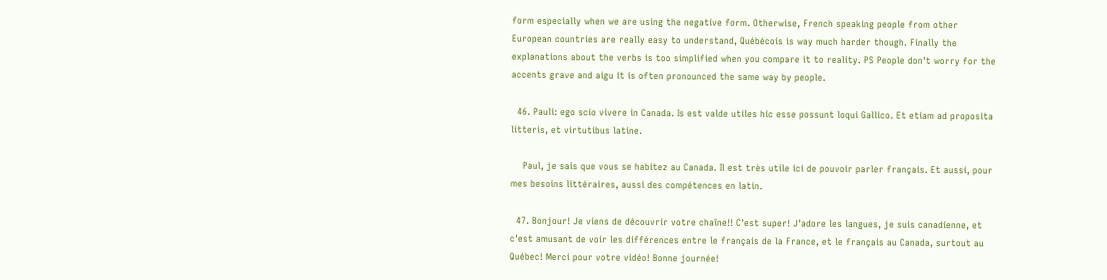form especially when we are using the negative form. Otherwise, French speaking people from other European countries are really easy to understand, Québécois is way much harder though. Finally the explanations about the verbs is too simplified when you compare it to reality. PS People don't worry for the accents grave and aigu it is often pronounced the same way by people.

  46. Pauli: ego scio vivere in Canada. Is est valde utiles hic esse possunt loqui Gallico. Et etiam ad proposita litteris, et virtutibus latine.

    Paul, je sais que vous se habitez au Canada. Il est très utile ici de pouvoir parler français. Et aussi, pour mes besoins littéraires, aussi des compétences en latin.

  47. Bonjour! Je viens de découvrir votre chaîne!! C'est super! J'adore les langues, je suis canadienne, et c'est amusant de voir les différences entre le français de la France, et le français au Canada, surtout au Québec! Merci pour votre vidéo! Bonne journée!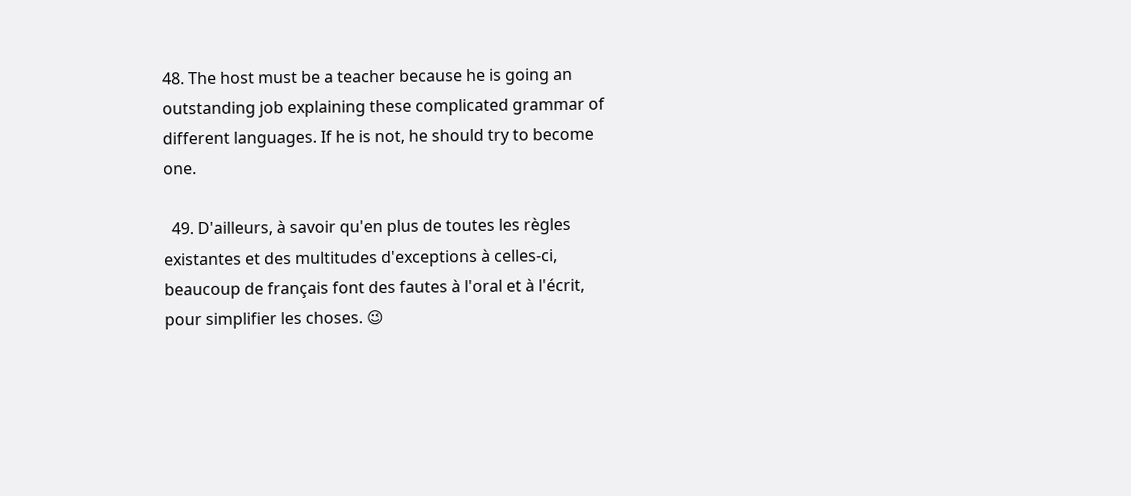48. The host must be a teacher because he is going an outstanding job explaining these complicated grammar of different languages. If he is not, he should try to become one.

  49. D'ailleurs, à savoir qu'en plus de toutes les règles existantes et des multitudes d'exceptions à celles-ci, beaucoup de français font des fautes à l'oral et à l'écrit, pour simplifier les choses. 😉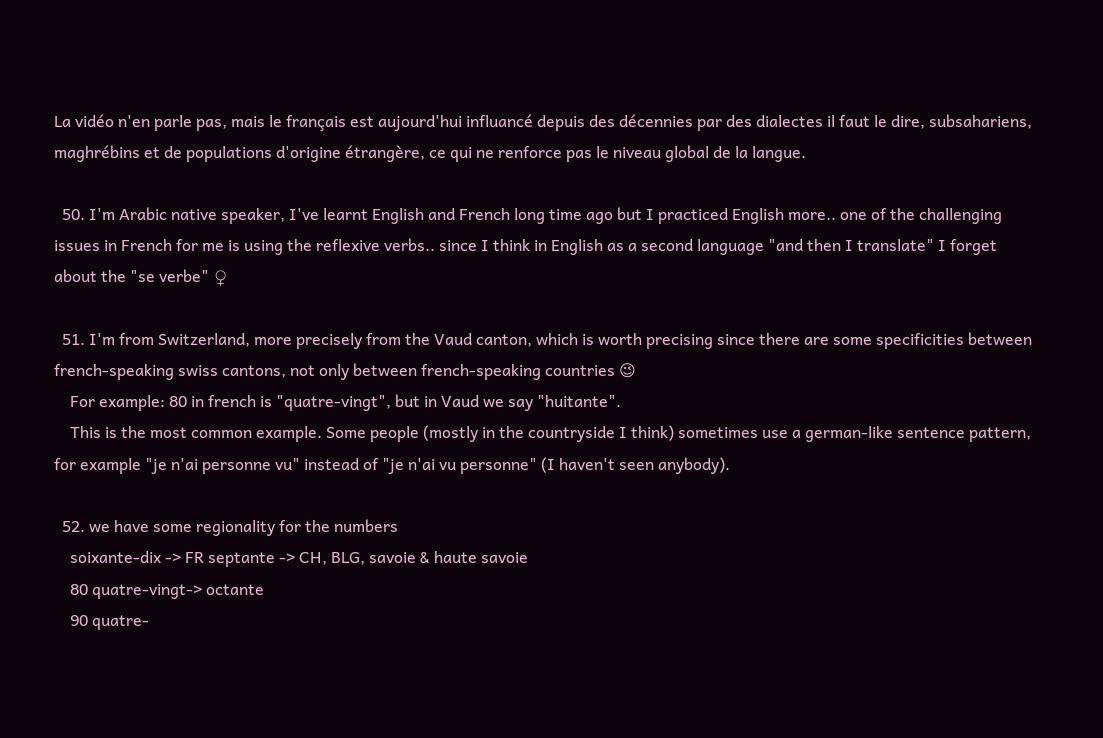La vidéo n'en parle pas, mais le français est aujourd'hui influancé depuis des décennies par des dialectes il faut le dire, subsahariens, maghrébins et de populations d'origine étrangère, ce qui ne renforce pas le niveau global de la langue.

  50. I'm Arabic native speaker, I've learnt English and French long time ago but I practiced English more.. one of the challenging issues in French for me is using the reflexive verbs.. since I think in English as a second language "and then I translate" I forget about the "se verbe" ♀

  51. I'm from Switzerland, more precisely from the Vaud canton, which is worth precising since there are some specificities between french-speaking swiss cantons, not only between french-speaking countries 😉
    For example: 80 in french is "quatre-vingt", but in Vaud we say "huitante".
    This is the most common example. Some people (mostly in the countryside I think) sometimes use a german-like sentence pattern, for example "je n'ai personne vu" instead of "je n'ai vu personne" (I haven't seen anybody).

  52. we have some regionality for the numbers
    soixante-dix -> FR septante -> CH, BLG, savoie & haute savoie
    80 quatre-vingt-> octante
    90 quatre-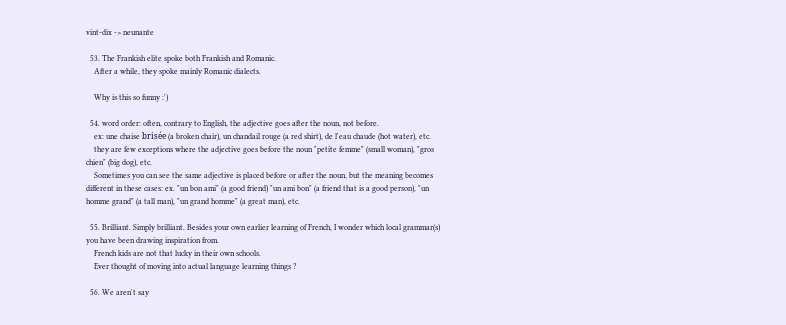vint-dix -> neunante

  53. The Frankish elite spoke both Frankish and Romanic.
    After a while, they spoke mainly Romanic dialects.

    Why is this so funny :')

  54. word order: often, contrary to English, the adjective goes after the noun, not before.
    ex: une chaise brisée (a broken chair), un chandail rouge (a red shirt), de l'eau chaude (hot water), etc.
    they are few exceptions where the adjective goes before the noun "petite femme" (small woman), "gros chien" (big dog), etc.
    Sometimes you can see the same adjective is placed before or after the noun, but the meaning becomes different in these cases: ex. "un bon ami" (a good friend) "un ami bon" (a friend that is a good person), "un homme grand" (a tall man), "un grand homme" (a great man), etc.

  55. Brilliant. Simply brilliant. Besides your own earlier learning of French, I wonder which local grammar(s) you have been drawing inspiration from.
    French kids are not that lucky in their own schools.
    Ever thought of moving into actual language learning things ?

  56. We aren't say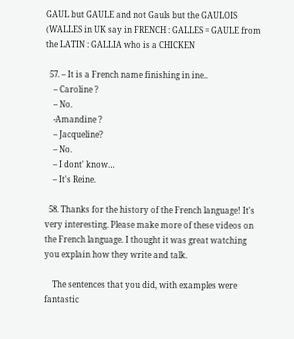GAUL but GAULE and not Gauls but the GAULOIS (WALLES in UK say in FRENCH : GALLES = GAULE from the LATIN : GALLIA who is a CHICKEN

  57. – It is a French name finishing in ine..
    – Caroline ?
    – No.
    -Amandine ?
    – Jacqueline?
    – No.
    – I dont' know…
    – It's Reine.

  58. Thanks for the history of the French language! It's very interesting. Please make more of these videos on the French language. I thought it was great watching you explain how they write and talk.

    The sentences that you did, with examples were fantastic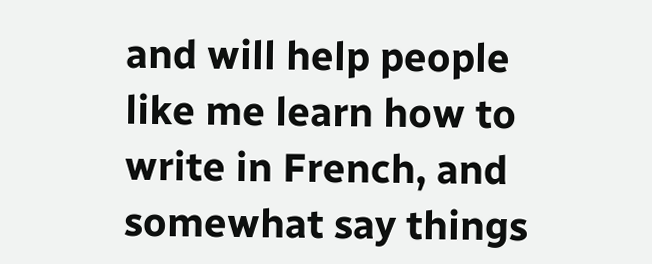and will help people like me learn how to write in French, and somewhat say things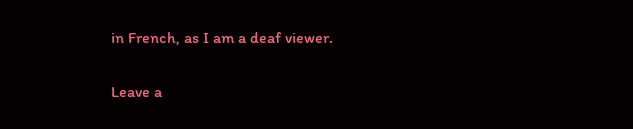in French, as I am a deaf viewer.

Leave a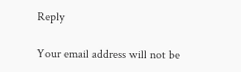Reply

Your email address will not be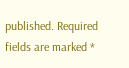published. Required fields are marked *